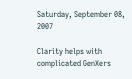Saturday, September 08, 2007

Clarity helps with complicated GenXers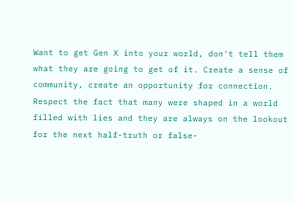Want to get Gen X into your world, don't tell them what they are going to get of it. Create a sense of community, create an opportunity for connection. Respect the fact that many were shaped in a world filled with lies and they are always on the lookout for the next half-truth or false-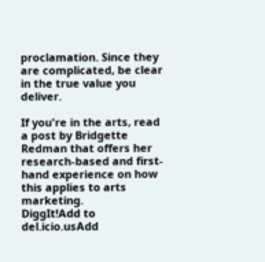proclamation. Since they are complicated, be clear in the true value you deliver.

If you're in the arts, read a post by Bridgette Redman that offers her research-based and first-hand experience on how this applies to arts marketing.
DiggIt!Add to del.icio.usAdd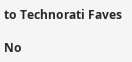to Technorati Faves

No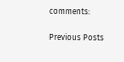comments:

Previous Posts